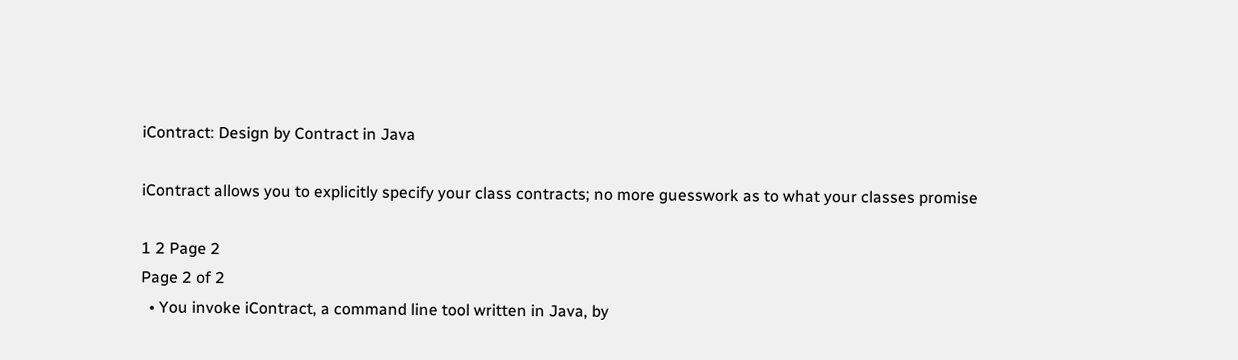iContract: Design by Contract in Java

iContract allows you to explicitly specify your class contracts; no more guesswork as to what your classes promise

1 2 Page 2
Page 2 of 2
  • You invoke iContract, a command line tool written in Java, by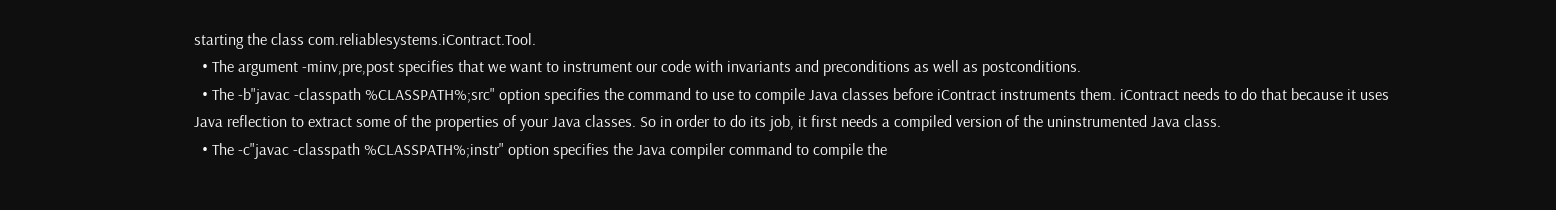starting the class com.reliablesystems.iContract.Tool.
  • The argument -minv,pre,post specifies that we want to instrument our code with invariants and preconditions as well as postconditions.
  • The -b"javac -classpath %CLASSPATH%;src" option specifies the command to use to compile Java classes before iContract instruments them. iContract needs to do that because it uses Java reflection to extract some of the properties of your Java classes. So in order to do its job, it first needs a compiled version of the uninstrumented Java class.
  • The -c"javac -classpath %CLASSPATH%;instr" option specifies the Java compiler command to compile the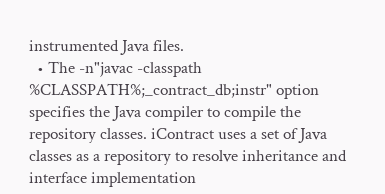instrumented Java files.
  • The -n"javac -classpath %CLASSPATH%;_contract_db;instr" option specifies the Java compiler to compile the repository classes. iContract uses a set of Java classes as a repository to resolve inheritance and interface implementation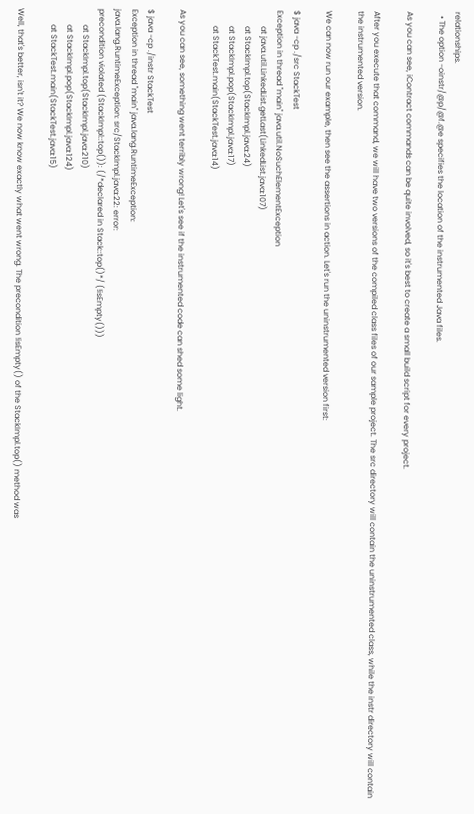relationships.
  • The option -oinstr/@p/@f.@e specifies the location of the instrumented Java files.

As you can see, iContract commands can be quite involved, so it's best to create a small build script for every project.

After you execute that command, we will have two versions of the compiled class files of our sample project. The src directory will contain the uninstrumented class, while the instr directory will contain the instrumented version.

We can now run our example, then see the assertions in action. Let's run the uninstrumented version first:

$ java -cp ./src StackTest
Exception in thread "main" java.util.NoSuchElementException
        at java.util.LinkedList.getLast(LinkedList.java:107)
        at StackImpl.top(StackImpl.java:24)
        at StackImpl.pop(StackImpl.java:17)
        at StackTest.main(StackTest.java:14)

As you can see, something went terribly wrong! Let's see if the instrumented code can shed some light.

$ java -cp ./instr StackTest
Exception in thread "main" java.lang.RuntimeException:
java.lang.RuntimeException: src/StackImpl.java:22: error:
precondition violated (StackImpl::top()): (/*declared in Stack::top()*/ (!isEmpty()))
        at StackImpl.top(StackImpl.java:210)
        at StackImpl.pop(StackImpl.java:124)
        at StackTest.main(StackTest.java:15)

Well, that's better, isn't it? We now know exactly what went wrong. The precondition !isEmpty() of the StackImpl.top() method was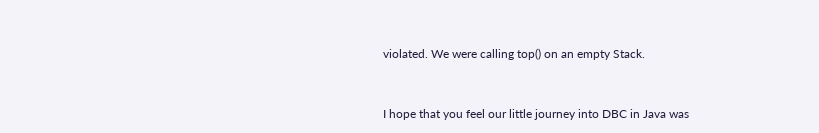violated. We were calling top() on an empty Stack.


I hope that you feel our little journey into DBC in Java was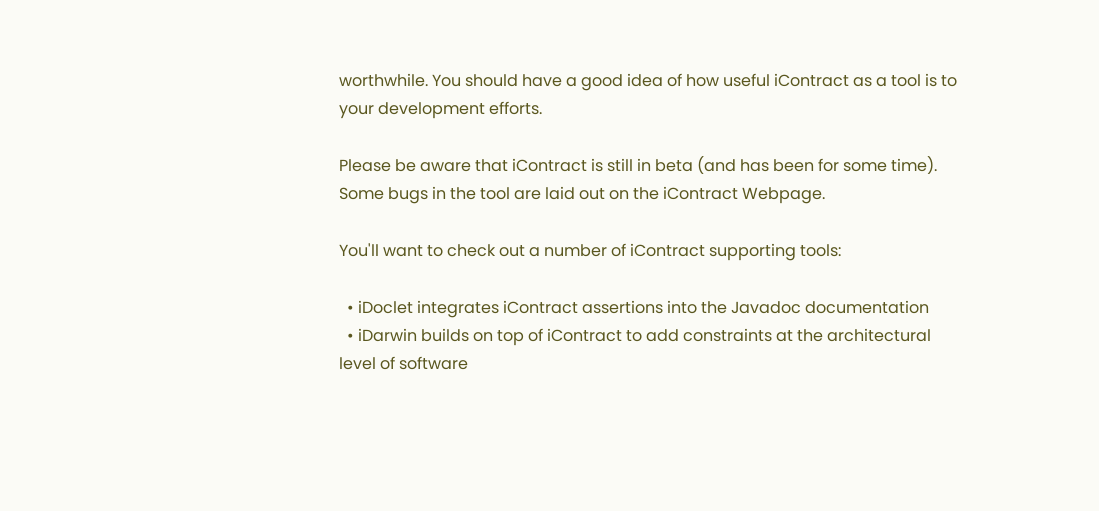worthwhile. You should have a good idea of how useful iContract as a tool is to your development efforts.

Please be aware that iContract is still in beta (and has been for some time). Some bugs in the tool are laid out on the iContract Webpage.

You'll want to check out a number of iContract supporting tools:

  • iDoclet integrates iContract assertions into the Javadoc documentation
  • iDarwin builds on top of iContract to add constraints at the architectural level of software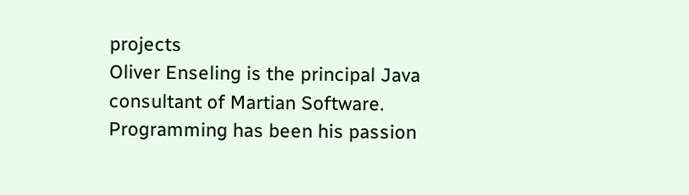projects
Oliver Enseling is the principal Java consultant of Martian Software. Programming has been his passion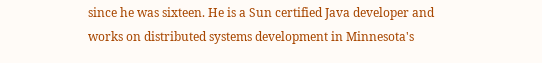since he was sixteen. He is a Sun certified Java developer and works on distributed systems development in Minnesota's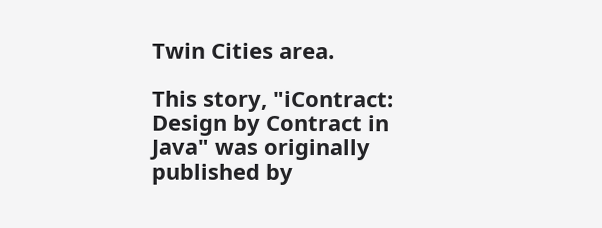Twin Cities area.

This story, "iContract: Design by Contract in Java" was originally published by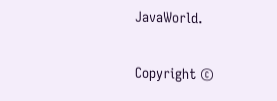JavaWorld.

Copyright ©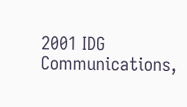2001 IDG Communications,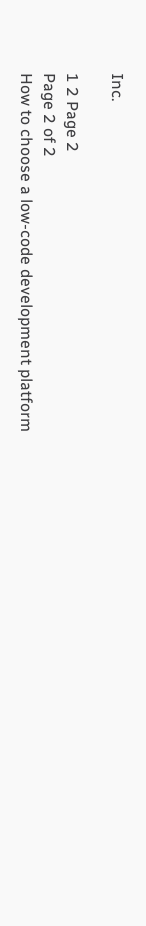Inc.

1 2 Page 2
Page 2 of 2
How to choose a low-code development platform